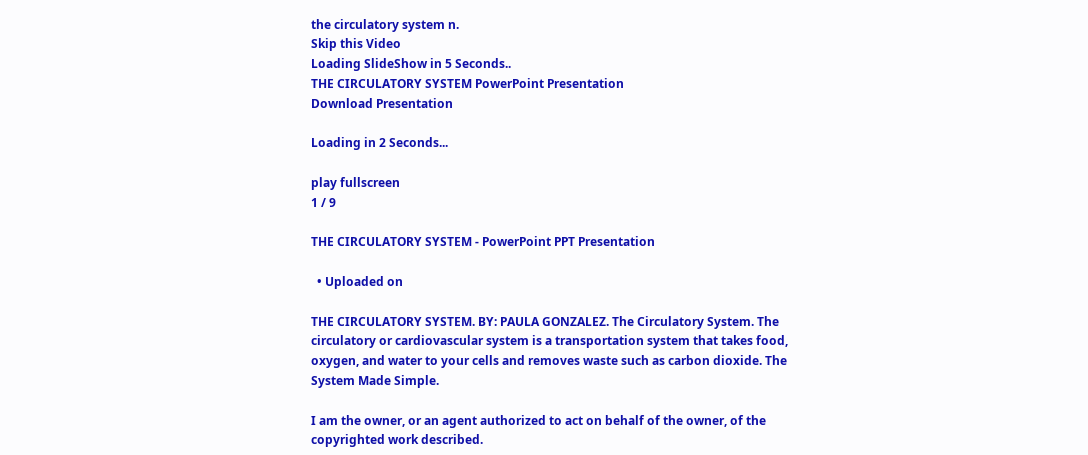the circulatory system n.
Skip this Video
Loading SlideShow in 5 Seconds..
THE CIRCULATORY SYSTEM PowerPoint Presentation
Download Presentation

Loading in 2 Seconds...

play fullscreen
1 / 9

THE CIRCULATORY SYSTEM - PowerPoint PPT Presentation

  • Uploaded on

THE CIRCULATORY SYSTEM. BY: PAULA GONZALEZ. The Circulatory System. The circulatory or cardiovascular system is a transportation system that takes food, oxygen, and water to your cells and removes waste such as carbon dioxide. The System Made Simple.

I am the owner, or an agent authorized to act on behalf of the owner, of the copyrighted work described.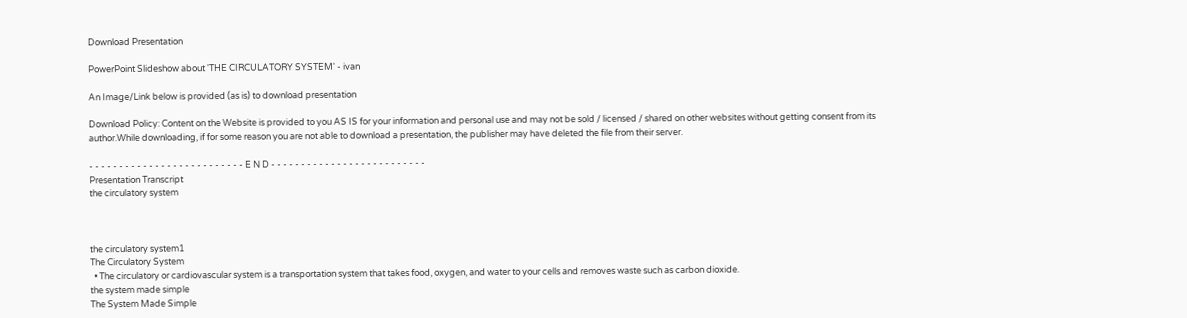Download Presentation

PowerPoint Slideshow about 'THE CIRCULATORY SYSTEM' - ivan

An Image/Link below is provided (as is) to download presentation

Download Policy: Content on the Website is provided to you AS IS for your information and personal use and may not be sold / licensed / shared on other websites without getting consent from its author.While downloading, if for some reason you are not able to download a presentation, the publisher may have deleted the file from their server.

- - - - - - - - - - - - - - - - - - - - - - - - - - E N D - - - - - - - - - - - - - - - - - - - - - - - - - -
Presentation Transcript
the circulatory system



the circulatory system1
The Circulatory System
  • The circulatory or cardiovascular system is a transportation system that takes food, oxygen, and water to your cells and removes waste such as carbon dioxide.
the system made simple
The System Made Simple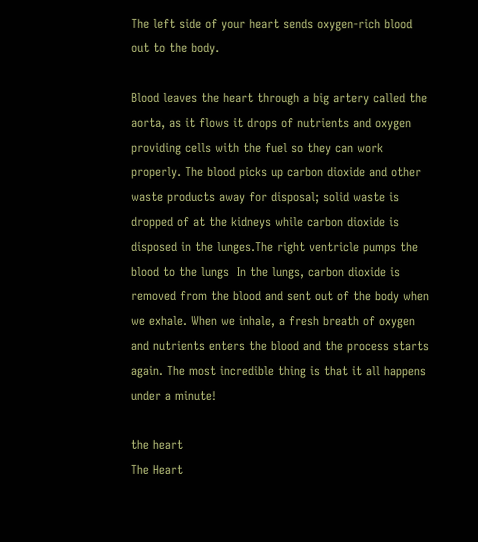The left side of your heart sends oxygen-rich blood out to the body.

Blood leaves the heart through a big artery called the aorta, as it flows it drops of nutrients and oxygen providing cells with the fuel so they can work properly. The blood picks up carbon dioxide and other waste products away for disposal; solid waste is dropped of at the kidneys while carbon dioxide is disposed in the lunges.The right ventricle pumps the blood to the lungs  In the lungs, carbon dioxide is removed from the blood and sent out of the body when we exhale. When we inhale, a fresh breath of oxygen and nutrients enters the blood and the process starts again. The most incredible thing is that it all happens under a minute!

the heart
The Heart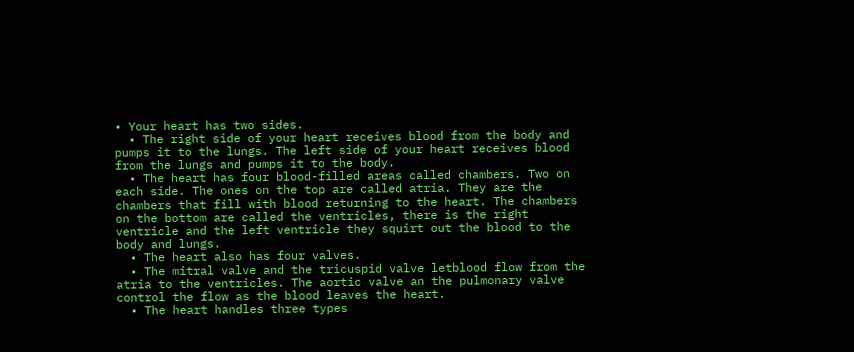• Your heart has two sides.
  • The right side of your heart receives blood from the body and pumps it to the lungs. The left side of your heart receives blood from the lungs and pumps it to the body.
  • The heart has four blood-filled areas called chambers. Two on each side. The ones on the top are called atria. They are the chambers that fill with blood returning to the heart. The chambers on the bottom are called the ventricles, there is the right ventricle and the left ventricle they squirt out the blood to the body and lungs.
  • The heart also has four valves.
  • The mitral valve and the tricuspid valve letblood flow from the atria to the ventricles. The aortic valve an the pulmonary valve control the flow as the blood leaves the heart.
  • The heart handles three types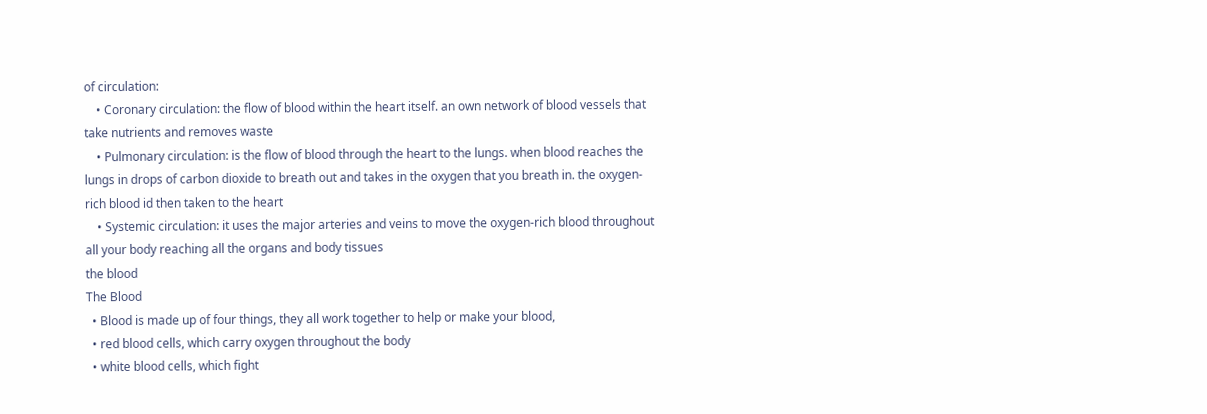of circulation:
    • Coronary circulation: the flow of blood within the heart itself. an own network of blood vessels that take nutrients and removes waste
    • Pulmonary circulation: is the flow of blood through the heart to the lungs. when blood reaches the lungs in drops of carbon dioxide to breath out and takes in the oxygen that you breath in. the oxygen-rich blood id then taken to the heart
    • Systemic circulation: it uses the major arteries and veins to move the oxygen-rich blood throughout all your body reaching all the organs and body tissues
the blood
The Blood
  • Blood is made up of four things, they all work together to help or make your blood,
  • red blood cells, which carry oxygen throughout the body
  • white blood cells, which fight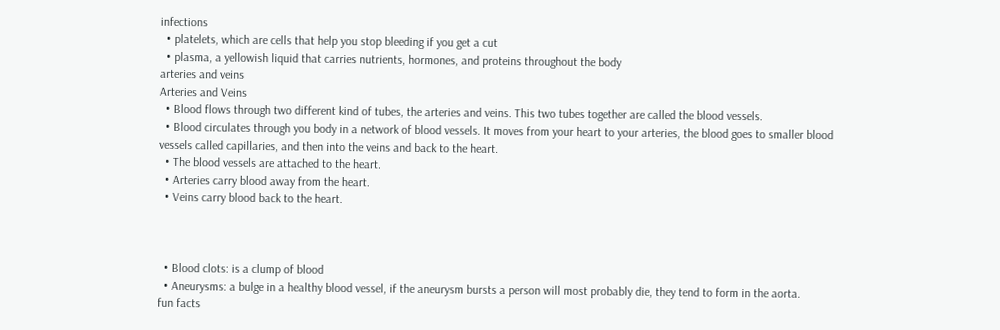infections
  • platelets, which are cells that help you stop bleeding if you get a cut
  • plasma, a yellowish liquid that carries nutrients, hormones, and proteins throughout the body
arteries and veins
Arteries and Veins
  • Blood flows through two different kind of tubes, the arteries and veins. This two tubes together are called the blood vessels.
  • Blood circulates through you body in a network of blood vessels. It moves from your heart to your arteries, the blood goes to smaller blood vessels called capillaries, and then into the veins and back to the heart.
  • The blood vessels are attached to the heart.
  • Arteries carry blood away from the heart.
  • Veins carry blood back to the heart.



  • Blood clots: is a clump of blood
  • Aneurysms: a bulge in a healthy blood vessel, if the aneurysm bursts a person will most probably die, they tend to form in the aorta.
fun facts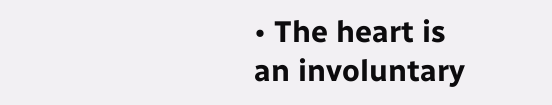• The heart is an involuntary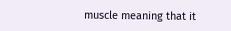muscle meaning that it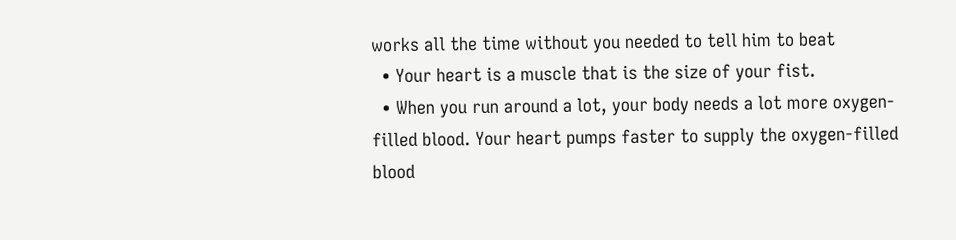works all the time without you needed to tell him to beat
  • Your heart is a muscle that is the size of your fist.
  • When you run around a lot, your body needs a lot more oxygen-filled blood. Your heart pumps faster to supply the oxygen-filled blood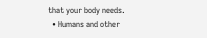that your body needs.
  • Humans and other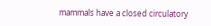mammals have a closed circulatory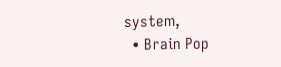system,
  • Brain Pop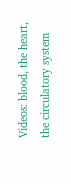Videos: blood, the heart, the circulatory system